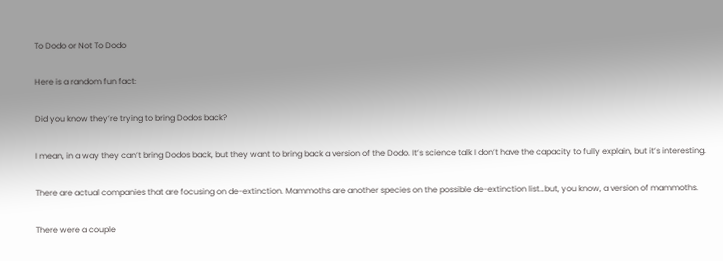To Dodo or Not To Dodo

Here is a random fun fact:

Did you know they’re trying to bring Dodos back?

I mean, in a way they can’t bring Dodos back, but they want to bring back a version of the Dodo. It’s science talk I don’t have the capacity to fully explain, but it’s interesting.

There are actual companies that are focusing on de-extinction. Mammoths are another species on the possible de-extinction list…but, you know, a version of mammoths.

There were a couple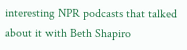interesting NPR podcasts that talked about it with Beth Shapiro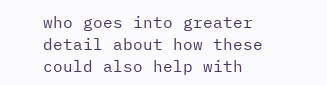who goes into greater detail about how these could also help with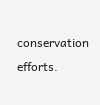conservation efforts.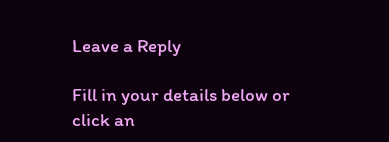Leave a Reply

Fill in your details below or click an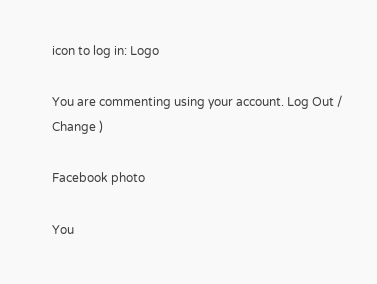icon to log in: Logo

You are commenting using your account. Log Out /  Change )

Facebook photo

You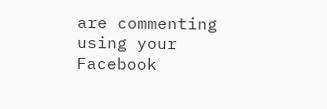are commenting using your Facebook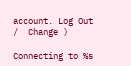account. Log Out /  Change )

Connecting to %s